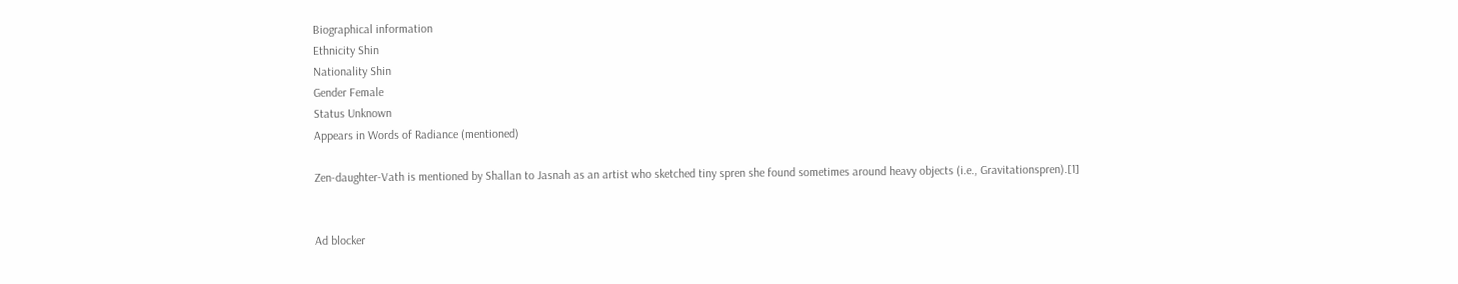Biographical information
Ethnicity Shin
Nationality Shin
Gender Female
Status Unknown
Appears in Words of Radiance (mentioned)

Zen-daughter-Vath is mentioned by Shallan to Jasnah as an artist who sketched tiny spren she found sometimes around heavy objects (i.e., Gravitationspren).[1]


Ad blocker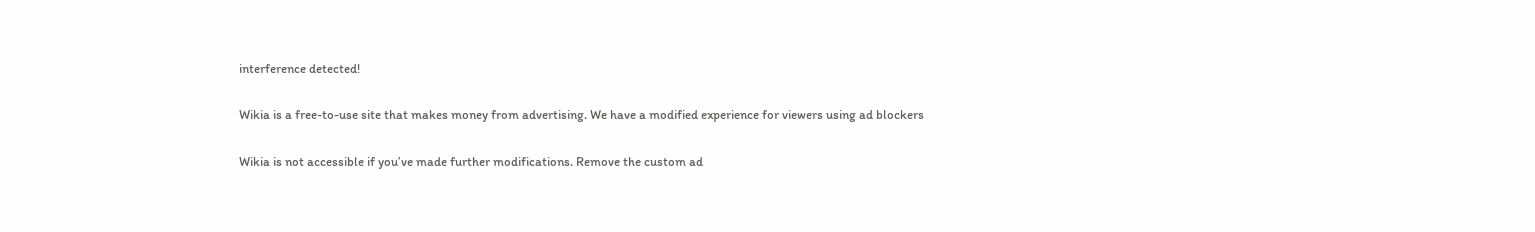interference detected!

Wikia is a free-to-use site that makes money from advertising. We have a modified experience for viewers using ad blockers

Wikia is not accessible if you’ve made further modifications. Remove the custom ad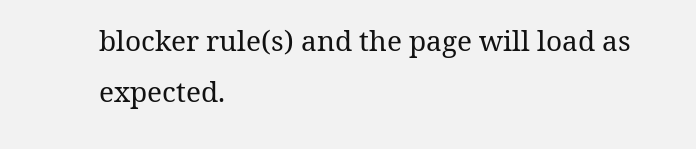blocker rule(s) and the page will load as expected.